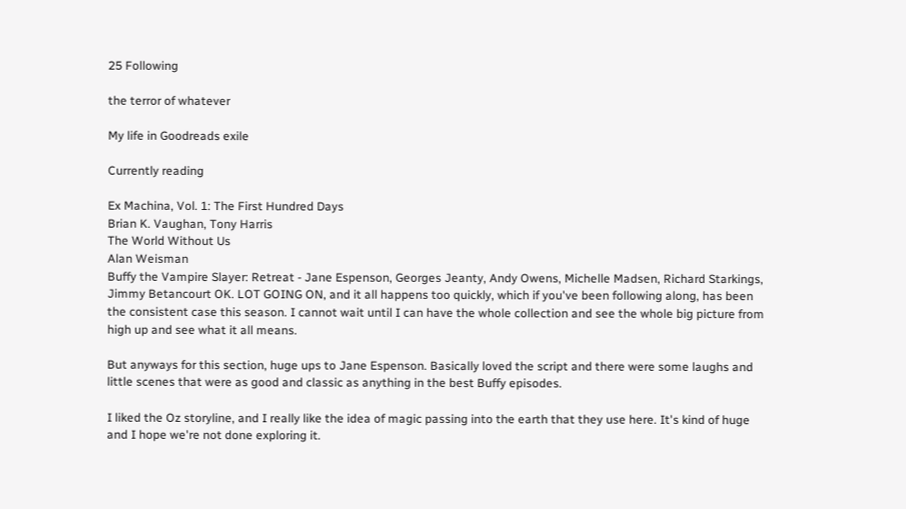25 Following

the terror of whatever

My life in Goodreads exile

Currently reading

Ex Machina, Vol. 1: The First Hundred Days
Brian K. Vaughan, Tony Harris
The World Without Us
Alan Weisman
Buffy the Vampire Slayer: Retreat - Jane Espenson, Georges Jeanty, Andy Owens, Michelle Madsen, Richard Starkings, Jimmy Betancourt OK. LOT GOING ON, and it all happens too quickly, which if you've been following along, has been the consistent case this season. I cannot wait until I can have the whole collection and see the whole big picture from high up and see what it all means.

But anyways for this section, huge ups to Jane Espenson. Basically loved the script and there were some laughs and little scenes that were as good and classic as anything in the best Buffy episodes.

I liked the Oz storyline, and I really like the idea of magic passing into the earth that they use here. It's kind of huge and I hope we're not done exploring it.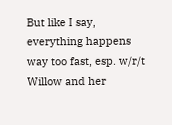But like I say, everything happens way too fast, esp. w/r/t Willow and her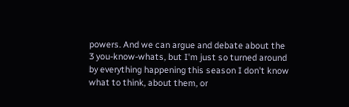powers. And we can argue and debate about the 3 you-know-whats, but I'm just so turned around by everything happening this season I don't know what to think, about them, or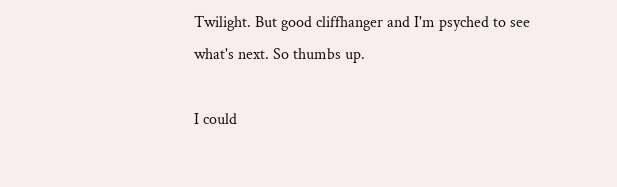Twilight. But good cliffhanger and I'm psyched to see what's next. So thumbs up.

I could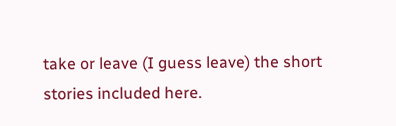take or leave (I guess leave) the short stories included here.